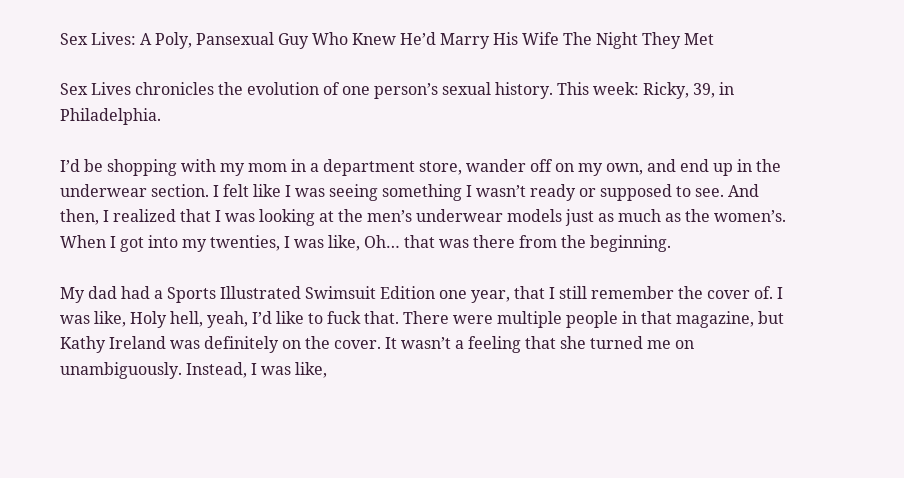Sex Lives: A Poly, Pansexual Guy Who Knew He’d Marry His Wife The Night They Met

Sex Lives chronicles the evolution of one person’s sexual history. This week: Ricky, 39, in Philadelphia.

I’d be shopping with my mom in a department store, wander off on my own, and end up in the underwear section. I felt like I was seeing something I wasn’t ready or supposed to see. And then, I realized that I was looking at the men’s underwear models just as much as the women’s. When I got into my twenties, I was like, Oh… that was there from the beginning.

My dad had a Sports Illustrated Swimsuit Edition one year, that I still remember the cover of. I was like, Holy hell, yeah, I’d like to fuck that. There were multiple people in that magazine, but Kathy Ireland was definitely on the cover. It wasn’t a feeling that she turned me on unambiguously. Instead, I was like,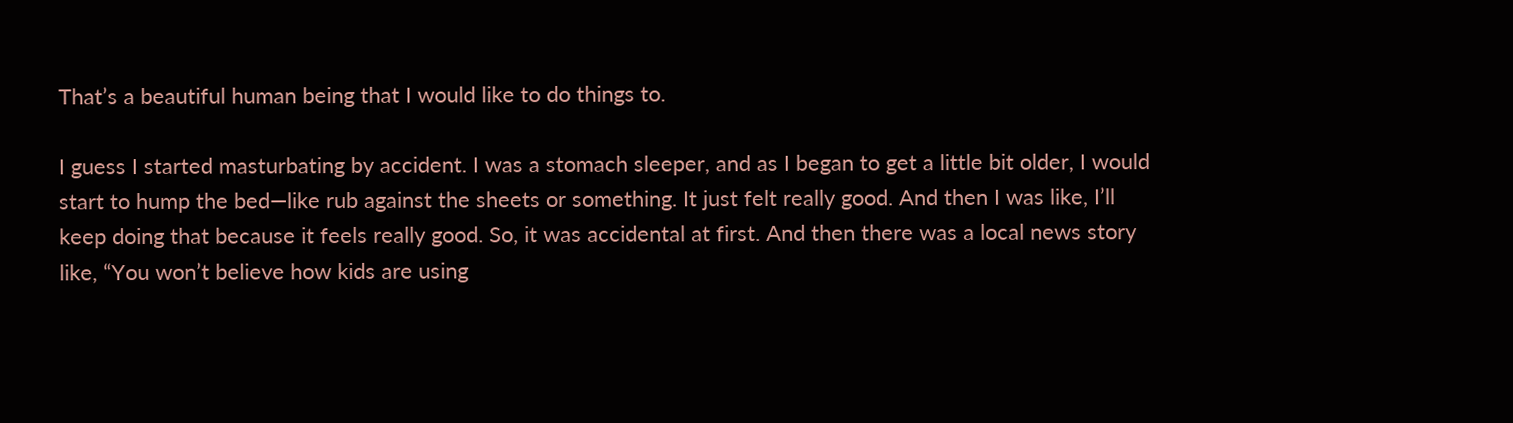That’s a beautiful human being that I would like to do things to.

I guess I started masturbating by accident. I was a stomach sleeper, and as I began to get a little bit older, I would start to hump the bed—like rub against the sheets or something. It just felt really good. And then I was like, I’ll keep doing that because it feels really good. So, it was accidental at first. And then there was a local news story like, “You won’t believe how kids are using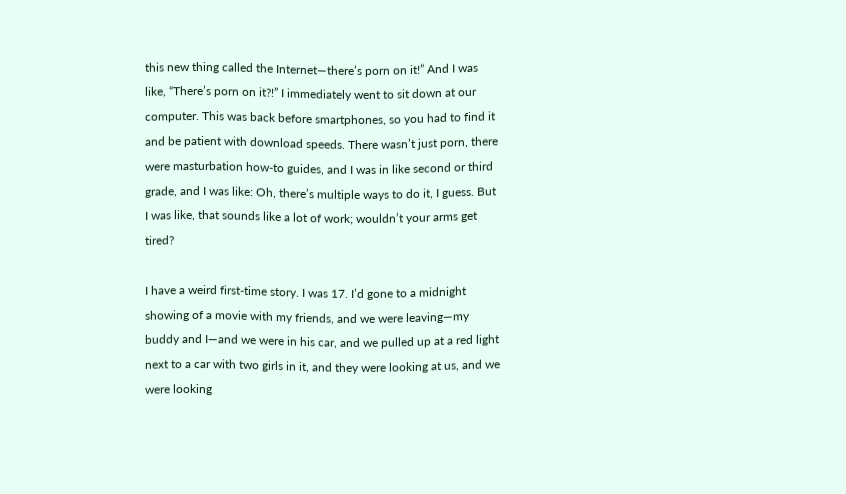this new thing called the Internet—there’s porn on it!” And I was like, “There’s porn on it?!” I immediately went to sit down at our computer. This was back before smartphones, so you had to find it and be patient with download speeds. There wasn’t just porn, there were masturbation how-to guides, and I was in like second or third grade, and I was like: Oh, there’s multiple ways to do it, I guess. But I was like, that sounds like a lot of work; wouldn’t your arms get tired?

I have a weird first-time story. I was 17. I’d gone to a midnight showing of a movie with my friends, and we were leaving—my buddy and I—and we were in his car, and we pulled up at a red light next to a car with two girls in it, and they were looking at us, and we were looking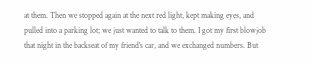at them. Then we stopped again at the next red light, kept making eyes, and pulled into a parking lot; we just wanted to talk to them. I got my first blowjob that night in the backseat of my friend’s car, and we exchanged numbers. But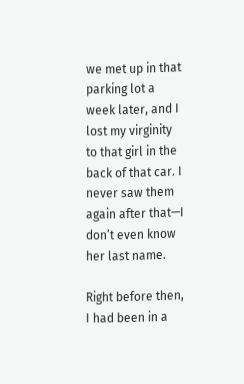we met up in that parking lot a week later, and I lost my virginity to that girl in the back of that car. I never saw them again after that—I don’t even know her last name.

Right before then, I had been in a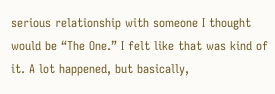serious relationship with someone I thought would be “The One.” I felt like that was kind of it. A lot happened, but basically,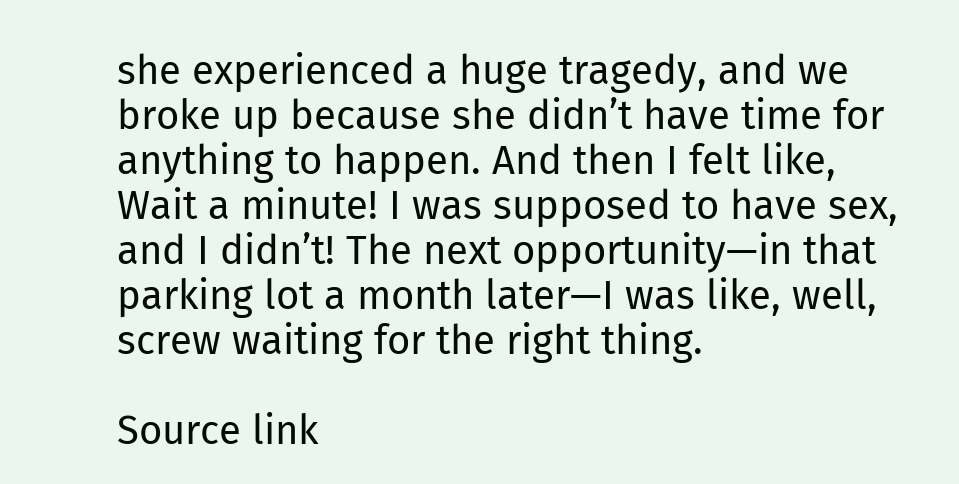she experienced a huge tragedy, and we broke up because she didn’t have time for anything to happen. And then I felt like, Wait a minute! I was supposed to have sex, and I didn’t! The next opportunity—in that parking lot a month later—I was like, well, screw waiting for the right thing.

Source link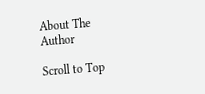About The Author

Scroll to Top